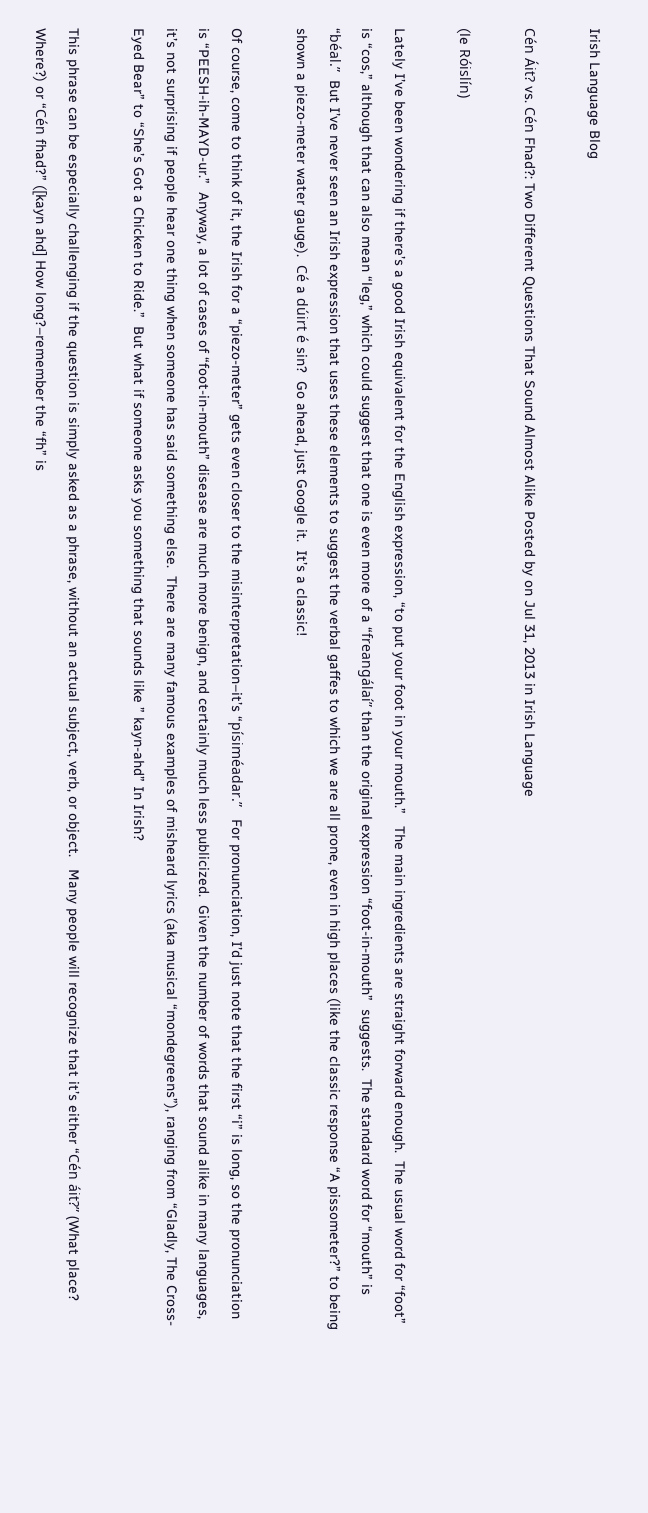Irish Language Blog

Cén Áit? vs. Cén Fhad?: Two Different Questions That Sound Almost Alike Posted by on Jul 31, 2013 in Irish Language

(le Róislín)

Lately I’ve been wondering if there’s a good Irish equivalent for the English expression, “to put your foot in your mouth.”   The main ingredients are straight forward enough.  The usual word for “foot” is “cos,” although that can also mean “leg,” which could suggest that one is even more of a “freangálaí” than the original expression “foot-in-mouth”  suggests.  The standard word for “mouth” is “béal.”  But I’ve never seen an Irish expression that uses these elements to suggest the verbal gaffes to which we are all prone, even in high places (like the classic response “A pissometer?” to being shown a piezo-meter water gauge).  Cé a dúirt é sin?  Go ahead, just Google it.  It’s a classic!

Of course, come to think of it, the Irish for a “piezo-meter” gets even closer to the misinterpretation–it’s “písiméadar.”   For pronunciation, I’d just note that the first “i” is long, so the pronunciation is “PEESH-ih-MAYD-ur.”  Anyway, a lot of cases of “foot-in-mouth” disease are much more benign, and certainly much less publicized.  Given the number of words that sound alike in many languages, it’s not surprising if people hear one thing when someone has said something else.  There are many famous examples of misheard lyrics (aka musical “mondegreens”), ranging from “Gladly, The Cross-Eyed Bear” to “She’s Got a Chicken to Ride.”  But what if someone asks you something that sounds like ” kayn-ahd” In Irish?

This phrase can be especially challenging if the question is simply asked as a phrase, without an actual subject, verb, or object.   Many people will recognize that it’s either “Cén áit?” (What place? Where?) or “Cén fhad?” ([kayn ahd] How long?–remember the “fh” is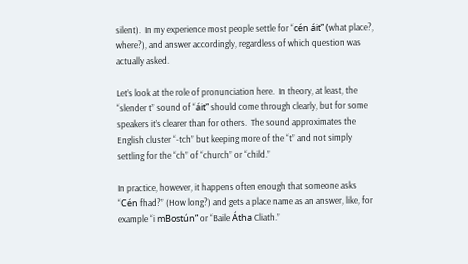silent).  In my experience most people settle for “cén áit” (what place?, where?), and answer accordingly, regardless of which question was actually asked.

Let’s look at the role of pronunciation here.  In theory, at least, the “slender t” sound of “áit” should come through clearly, but for some speakers it’s clearer than for others.  The sound approximates the English cluster “-tch” but keeping more of the “t” and not simply settling for the “ch” of “church” or “child.”

In practice, however, it happens often enough that someone asks “Cén fhad?” (How long?) and gets a place name as an answer, like, for example “i mBostún” or “Baile Átha Cliath.”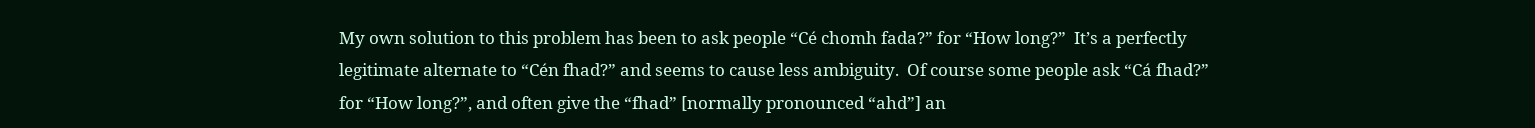My own solution to this problem has been to ask people “Cé chomh fada?” for “How long?”  It’s a perfectly legitimate alternate to “Cén fhad?” and seems to cause less ambiguity.  Of course some people ask “Cá fhad?” for “How long?”, and often give the “fhad” [normally pronounced “ahd”] an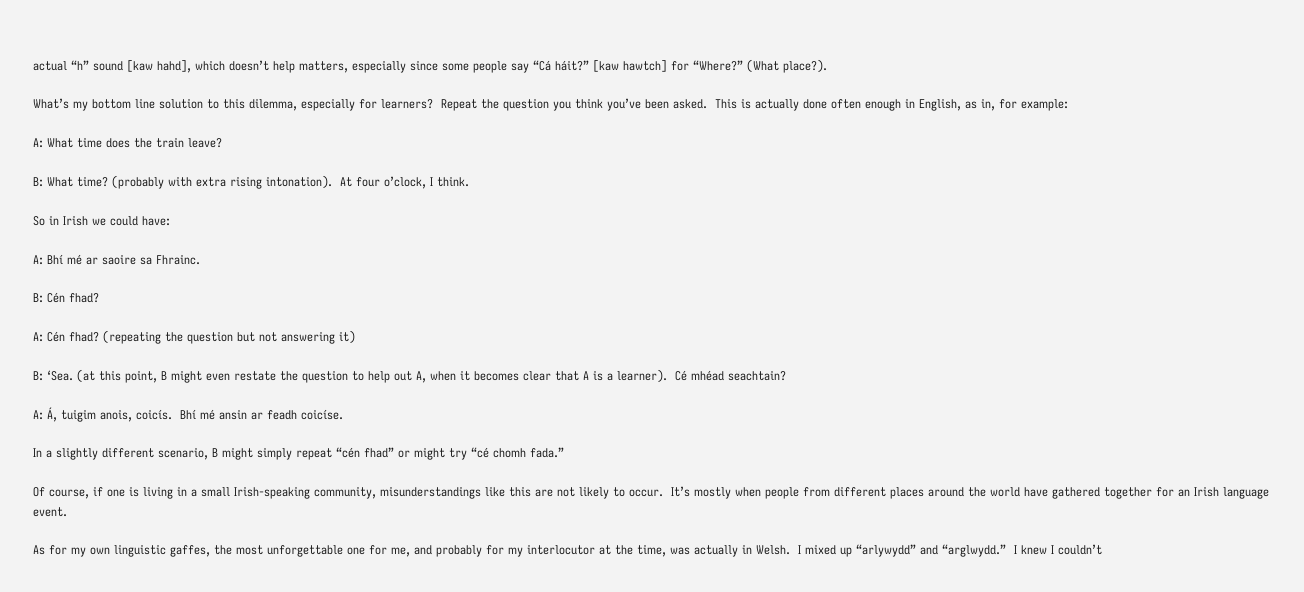actual “h” sound [kaw hahd], which doesn’t help matters, especially since some people say “Cá háit?” [kaw hawtch] for “Where?” (What place?).

What’s my bottom line solution to this dilemma, especially for learners?  Repeat the question you think you’ve been asked.  This is actually done often enough in English, as in, for example:

A: What time does the train leave?

B: What time? (probably with extra rising intonation).  At four o’clock, I think.

So in Irish we could have:

A: Bhí mé ar saoire sa Fhrainc.

B: Cén fhad?

A: Cén fhad? (repeating the question but not answering it)

B: ‘Sea. (at this point, B might even restate the question to help out A, when it becomes clear that A is a learner).  Cé mhéad seachtain?

A: Á, tuigim anois, coicís.  Bhí mé ansin ar feadh coicíse.

In a slightly different scenario, B might simply repeat “cén fhad” or might try “cé chomh fada.”

Of course, if one is living in a small Irish-speaking community, misunderstandings like this are not likely to occur.  It’s mostly when people from different places around the world have gathered together for an Irish language event.

As for my own linguistic gaffes, the most unforgettable one for me, and probably for my interlocutor at the time, was actually in Welsh.  I mixed up “arlywydd” and “arglwydd.”  I knew I couldn’t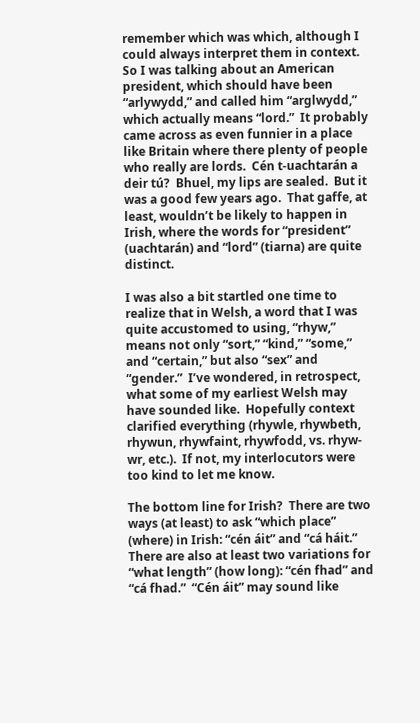remember which was which, although I could always interpret them in context.  So I was talking about an American president, which should have been “arlywydd,” and called him “arglwydd,” which actually means “lord.”  It probably came across as even funnier in a place like Britain where there plenty of people who really are lords.  Cén t-uachtarán a deir tú?  Bhuel, my lips are sealed.  But it was a good few years ago.  That gaffe, at least, wouldn’t be likely to happen in Irish, where the words for “president” (uachtarán) and “lord” (tiarna) are quite distinct.

I was also a bit startled one time to realize that in Welsh, a word that I was quite accustomed to using, “rhyw,” means not only “sort,” “kind,” “some,” and “certain,” but also “sex” and “gender.”  I’ve wondered, in retrospect, what some of my earliest Welsh may have sounded like.  Hopefully context clarified everything (rhywle, rhywbeth, rhywun, rhywfaint, rhywfodd, vs. rhyw-wr, etc.).  If not, my interlocutors were too kind to let me know.

The bottom line for Irish?  There are two ways (at least) to ask “which place” (where) in Irish: “cén áit” and “cá háit.”  There are also at least two variations for “what length” (how long): “cén fhad” and “cá fhad.”  “Cén áit” may sound like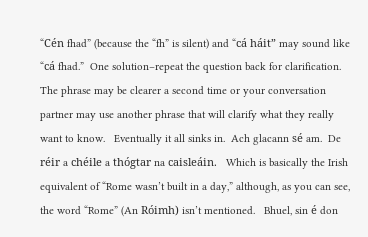“Cén fhad” (because the “fh” is silent) and “cá háit” may sound like “cá fhad.”  One solution–repeat the question back for clarification.  The phrase may be clearer a second time or your conversation partner may use another phrase that will clarify what they really want to know.   Eventually it all sinks in.  Ach glacann sé am.  De réir a chéile a thógtar na caisleáin.   Which is basically the Irish equivalent of “Rome wasn’t built in a day,” although, as you can see, the word “Rome” (An Róimh) isn’t mentioned.   Bhuel, sin é don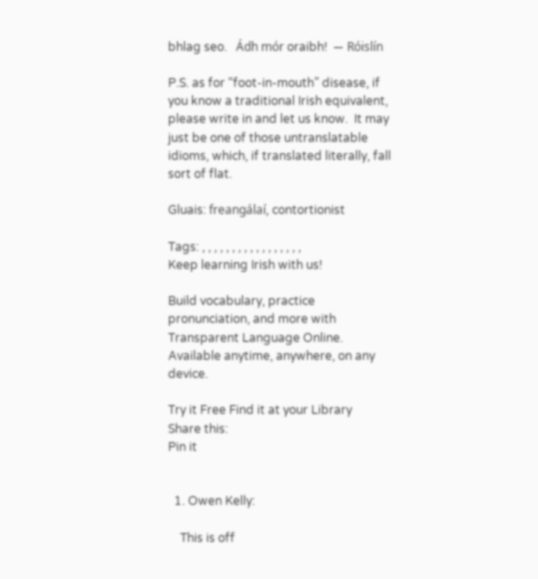bhlag seo.   Ádh mór oraibh!  — Róislín

P.S. as for “foot-in-mouth” disease, if you know a traditional Irish equivalent, please write in and let us know.  It may just be one of those untranslatable idioms, which, if translated literally, fall sort of flat.

Gluais: freangálaí, contortionist

Tags: , , , , , , , , , , , , , , , , ,
Keep learning Irish with us!

Build vocabulary, practice pronunciation, and more with Transparent Language Online. Available anytime, anywhere, on any device.

Try it Free Find it at your Library
Share this:
Pin it


  1. Owen Kelly:

    This is off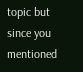topic but since you mentioned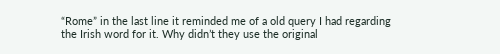“Rome” in the last line it reminded me of a old query I had regarding the Irish word for it. Why didn’t they use the original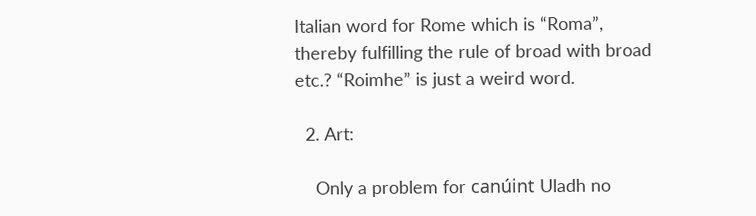Italian word for Rome which is “Roma”, thereby fulfilling the rule of broad with broad etc.? “Roimhe” is just a weird word.

  2. Art:

    Only a problem for canúint Uladh no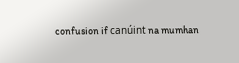confusion if canúint na mumhan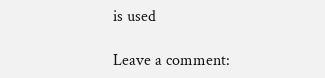is used

Leave a comment: